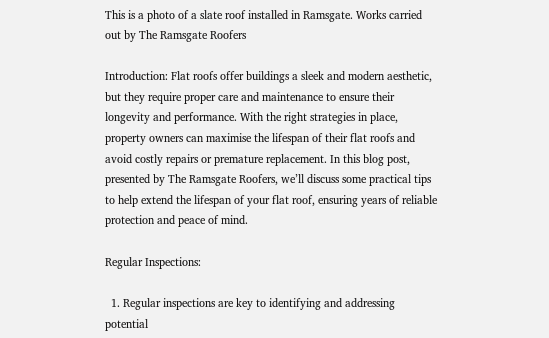This is a photo of a slate roof installed in Ramsgate. Works carried out by The Ramsgate Roofers

Introduction: Flat roofs offer buildings a sleek and modern aesthetic, but they require proper care and maintenance to ensure their longevity and performance. With the right strategies in place, property owners can maximise the lifespan of their flat roofs and avoid costly repairs or premature replacement. In this blog post, presented by The Ramsgate Roofers, we’ll discuss some practical tips to help extend the lifespan of your flat roof, ensuring years of reliable protection and peace of mind.

Regular Inspections:

  1. Regular inspections are key to identifying and addressing potential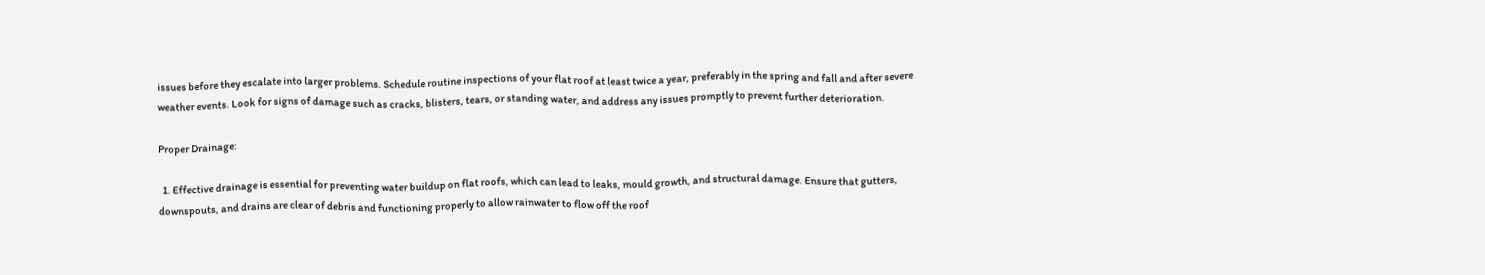issues before they escalate into larger problems. Schedule routine inspections of your flat roof at least twice a year, preferably in the spring and fall and after severe weather events. Look for signs of damage such as cracks, blisters, tears, or standing water, and address any issues promptly to prevent further deterioration.

Proper Drainage:

  1. Effective drainage is essential for preventing water buildup on flat roofs, which can lead to leaks, mould growth, and structural damage. Ensure that gutters, downspouts, and drains are clear of debris and functioning properly to allow rainwater to flow off the roof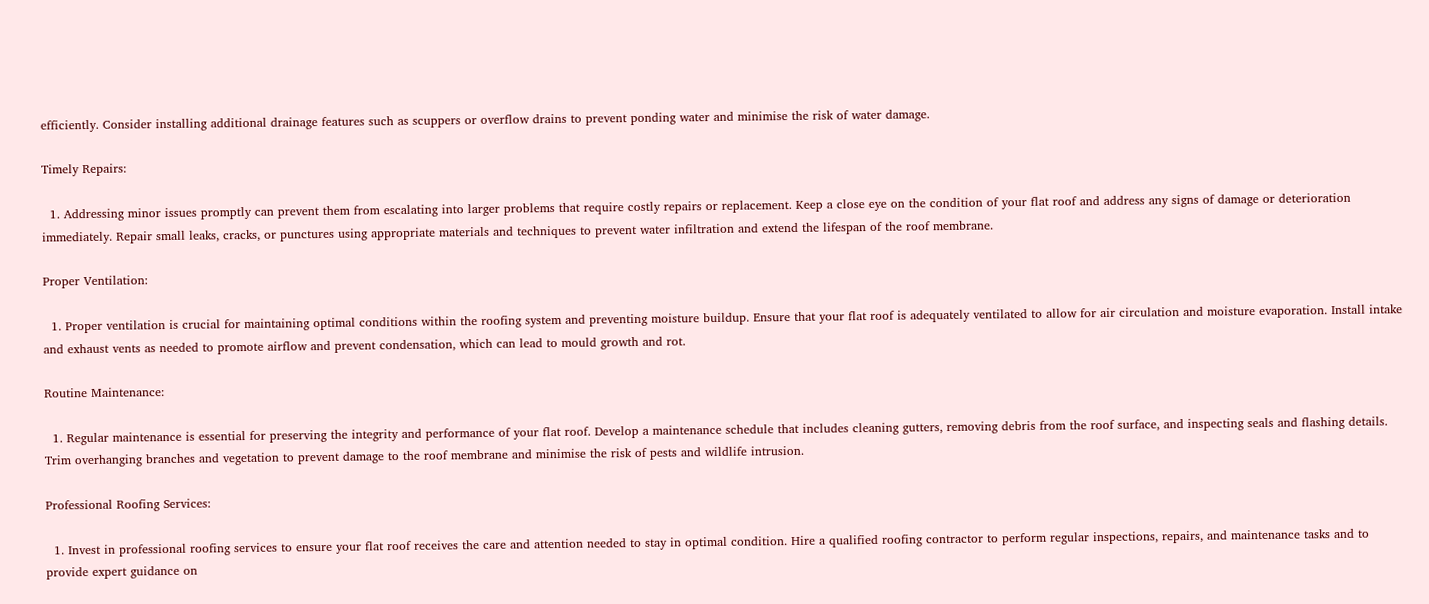efficiently. Consider installing additional drainage features such as scuppers or overflow drains to prevent ponding water and minimise the risk of water damage.

Timely Repairs:

  1. Addressing minor issues promptly can prevent them from escalating into larger problems that require costly repairs or replacement. Keep a close eye on the condition of your flat roof and address any signs of damage or deterioration immediately. Repair small leaks, cracks, or punctures using appropriate materials and techniques to prevent water infiltration and extend the lifespan of the roof membrane.

Proper Ventilation:

  1. Proper ventilation is crucial for maintaining optimal conditions within the roofing system and preventing moisture buildup. Ensure that your flat roof is adequately ventilated to allow for air circulation and moisture evaporation. Install intake and exhaust vents as needed to promote airflow and prevent condensation, which can lead to mould growth and rot.

Routine Maintenance:

  1. Regular maintenance is essential for preserving the integrity and performance of your flat roof. Develop a maintenance schedule that includes cleaning gutters, removing debris from the roof surface, and inspecting seals and flashing details. Trim overhanging branches and vegetation to prevent damage to the roof membrane and minimise the risk of pests and wildlife intrusion.

Professional Roofing Services:

  1. Invest in professional roofing services to ensure your flat roof receives the care and attention needed to stay in optimal condition. Hire a qualified roofing contractor to perform regular inspections, repairs, and maintenance tasks and to provide expert guidance on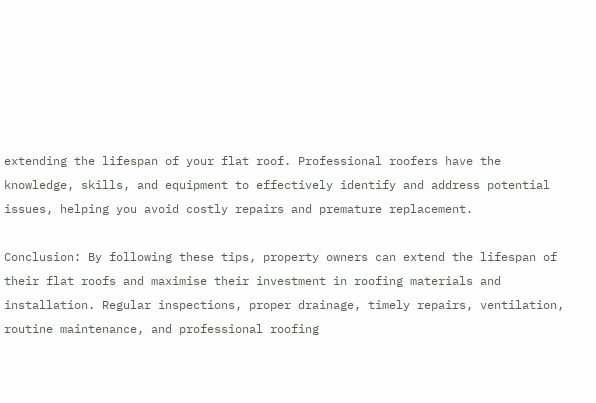extending the lifespan of your flat roof. Professional roofers have the knowledge, skills, and equipment to effectively identify and address potential issues, helping you avoid costly repairs and premature replacement.

Conclusion: By following these tips, property owners can extend the lifespan of their flat roofs and maximise their investment in roofing materials and installation. Regular inspections, proper drainage, timely repairs, ventilation, routine maintenance, and professional roofing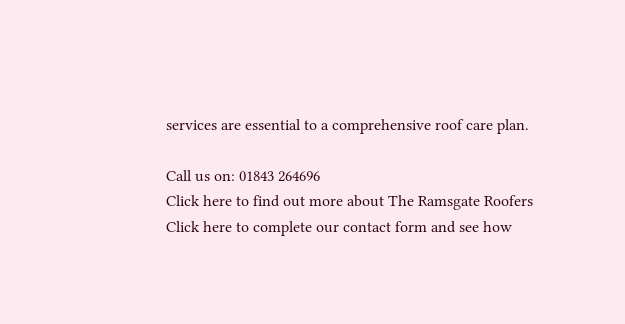services are essential to a comprehensive roof care plan.

Call us on: 01843 264696
Click here to find out more about The Ramsgate Roofers
Click here to complete our contact form and see how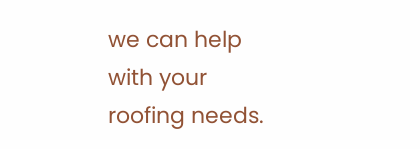we can help with your roofing needs.